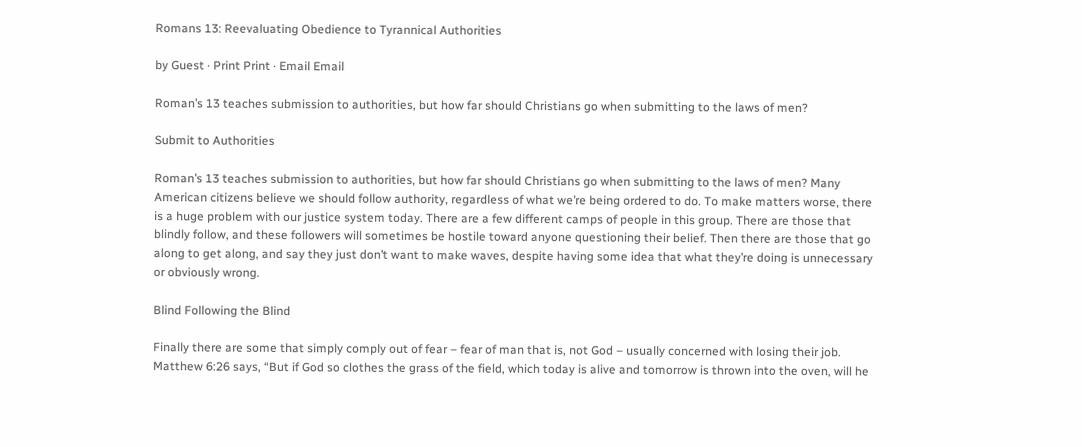Romans 13: Reevaluating Obedience to Tyrannical Authorities

by Guest · Print Print · Email Email

Roman’s 13 teaches submission to authorities, but how far should Christians go when submitting to the laws of men?

Submit to Authorities

Roman’s 13 teaches submission to authorities, but how far should Christians go when submitting to the laws of men? Many American citizens believe we should follow authority, regardless of what we’re being ordered to do. To make matters worse, there is a huge problem with our justice system today. There are a few different camps of people in this group. There are those that blindly follow, and these followers will sometimes be hostile toward anyone questioning their belief. Then there are those that go along to get along, and say they just don’t want to make waves, despite having some idea that what they’re doing is unnecessary or obviously wrong.

Blind Following the Blind

Finally there are some that simply comply out of fear – fear of man that is, not God – usually concerned with losing their job. Matthew 6:26 says, “But if God so clothes the grass of the field, which today is alive and tomorrow is thrown into the oven, will he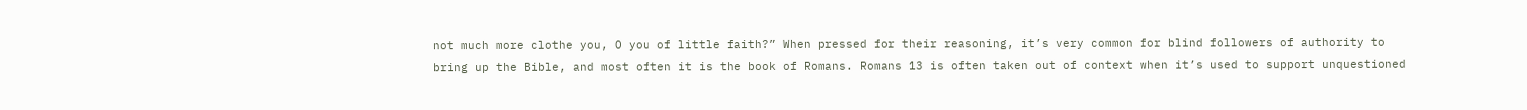not much more clothe you, O you of little faith?” When pressed for their reasoning, it’s very common for blind followers of authority to bring up the Bible, and most often it is the book of Romans. Romans 13 is often taken out of context when it’s used to support unquestioned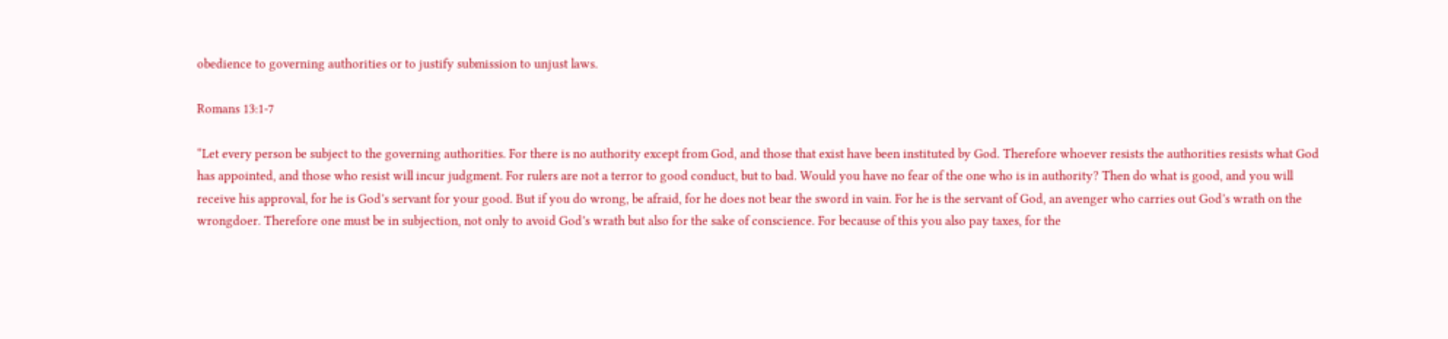obedience to governing authorities or to justify submission to unjust laws.

Romans 13:1-7

“Let every person be subject to the governing authorities. For there is no authority except from God, and those that exist have been instituted by God. Therefore whoever resists the authorities resists what God has appointed, and those who resist will incur judgment. For rulers are not a terror to good conduct, but to bad. Would you have no fear of the one who is in authority? Then do what is good, and you will receive his approval, for he is God’s servant for your good. But if you do wrong, be afraid, for he does not bear the sword in vain. For he is the servant of God, an avenger who carries out God’s wrath on the wrongdoer. Therefore one must be in subjection, not only to avoid God’s wrath but also for the sake of conscience. For because of this you also pay taxes, for the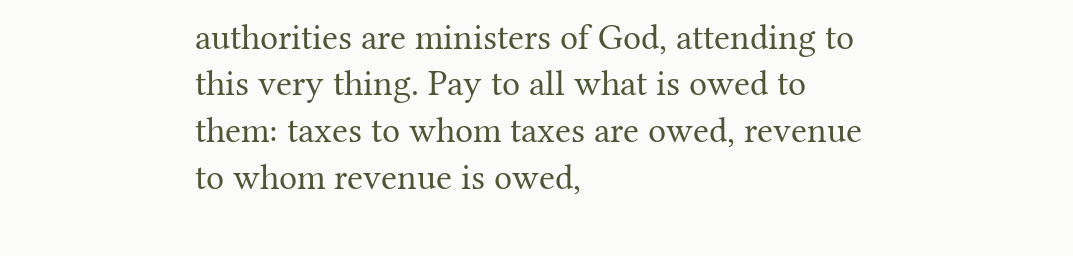authorities are ministers of God, attending to this very thing. Pay to all what is owed to them: taxes to whom taxes are owed, revenue to whom revenue is owed,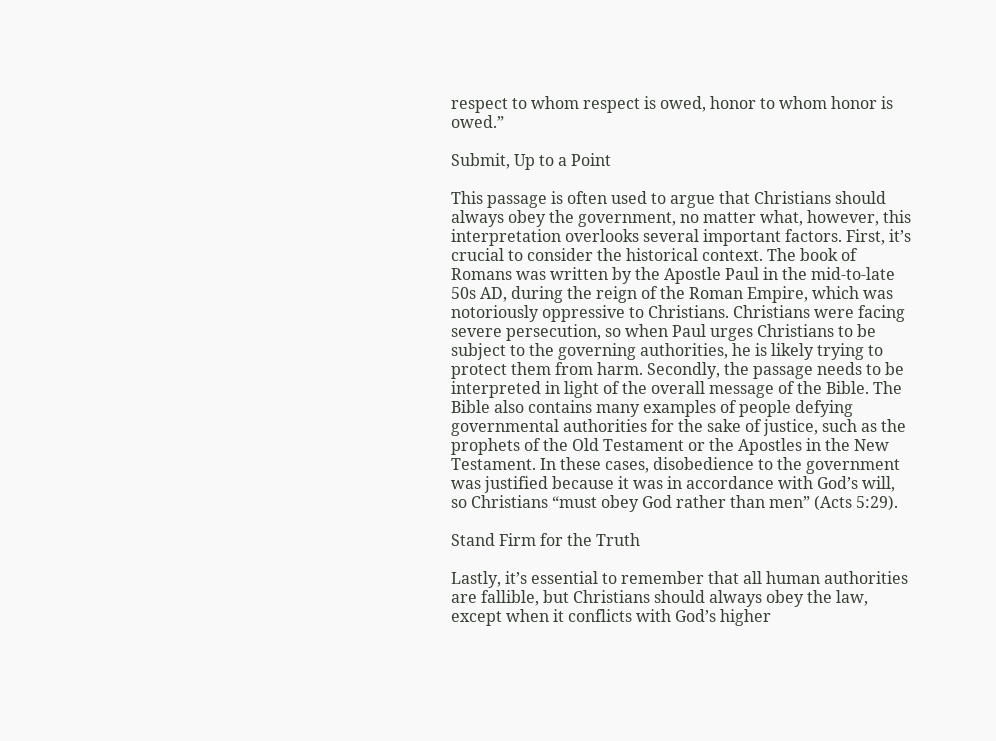respect to whom respect is owed, honor to whom honor is owed.”

Submit, Up to a Point

This passage is often used to argue that Christians should always obey the government, no matter what, however, this interpretation overlooks several important factors. First, it’s crucial to consider the historical context. The book of Romans was written by the Apostle Paul in the mid-to-late 50s AD, during the reign of the Roman Empire, which was notoriously oppressive to Christians. Christians were facing severe persecution, so when Paul urges Christians to be subject to the governing authorities, he is likely trying to protect them from harm. Secondly, the passage needs to be interpreted in light of the overall message of the Bible. The Bible also contains many examples of people defying governmental authorities for the sake of justice, such as the prophets of the Old Testament or the Apostles in the New Testament. In these cases, disobedience to the government was justified because it was in accordance with God’s will, so Christians “must obey God rather than men” (Acts 5:29).

Stand Firm for the Truth

Lastly, it’s essential to remember that all human authorities are fallible, but Christians should always obey the law, except when it conflicts with God’s higher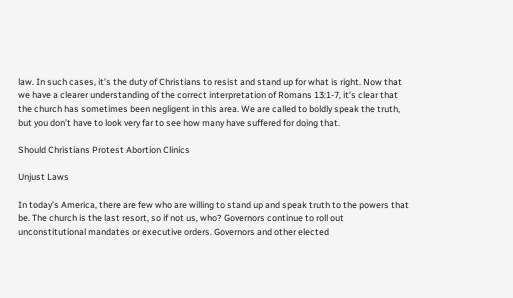law. In such cases, it’s the duty of Christians to resist and stand up for what is right. Now that we have a clearer understanding of the correct interpretation of Romans 13:1-7, it’s clear that the church has sometimes been negligent in this area. We are called to boldly speak the truth, but you don’t have to look very far to see how many have suffered for doing that.

Should Christians Protest Abortion Clinics

Unjust Laws

In today’s America, there are few who are willing to stand up and speak truth to the powers that be. The church is the last resort, so if not us, who? Governors continue to roll out unconstitutional mandates or executive orders. Governors and other elected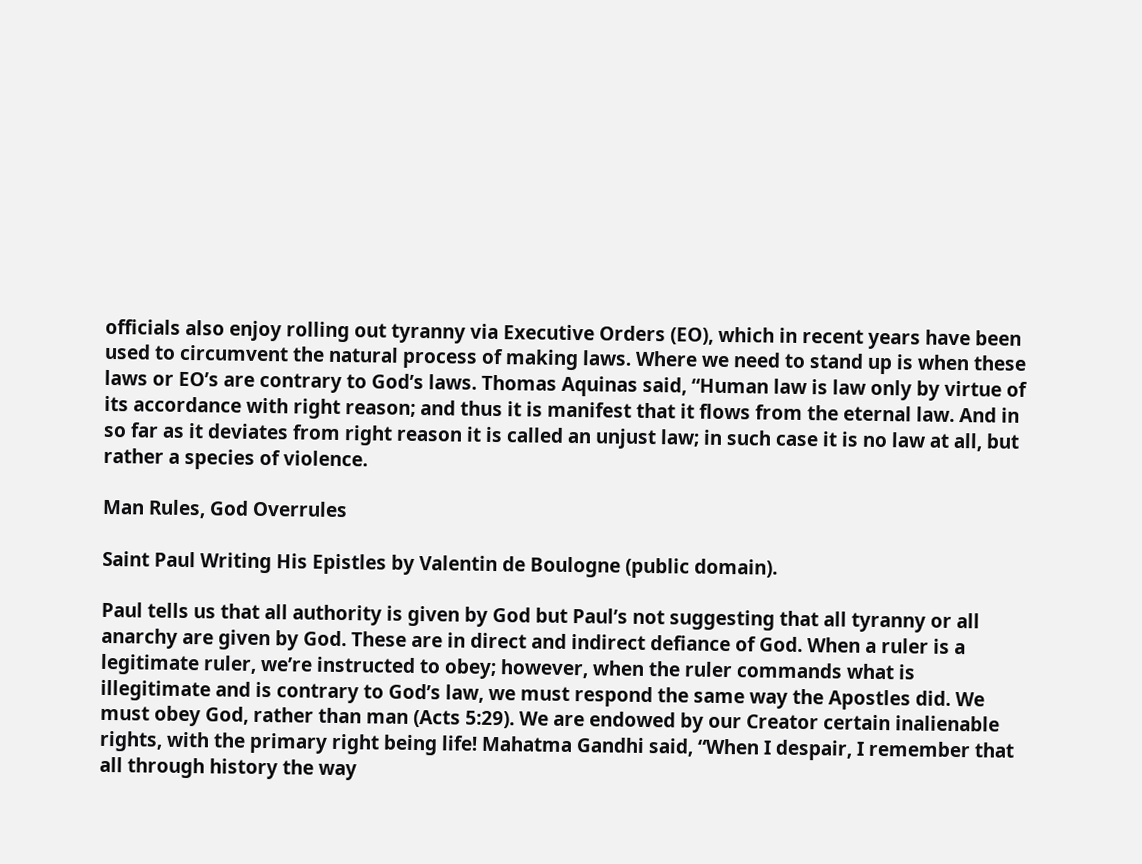officials also enjoy rolling out tyranny via Executive Orders (EO), which in recent years have been used to circumvent the natural process of making laws. Where we need to stand up is when these laws or EO’s are contrary to God’s laws. Thomas Aquinas said, “Human law is law only by virtue of its accordance with right reason; and thus it is manifest that it flows from the eternal law. And in so far as it deviates from right reason it is called an unjust law; in such case it is no law at all, but rather a species of violence.

Man Rules, God Overrules

Saint Paul Writing His Epistles by Valentin de Boulogne (public domain).

Paul tells us that all authority is given by God but Paul’s not suggesting that all tyranny or all anarchy are given by God. These are in direct and indirect defiance of God. When a ruler is a legitimate ruler, we’re instructed to obey; however, when the ruler commands what is illegitimate and is contrary to God’s law, we must respond the same way the Apostles did. We must obey God, rather than man (Acts 5:29). We are endowed by our Creator certain inalienable rights, with the primary right being life! Mahatma Gandhi said, “When I despair, I remember that all through history the way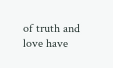of truth and love have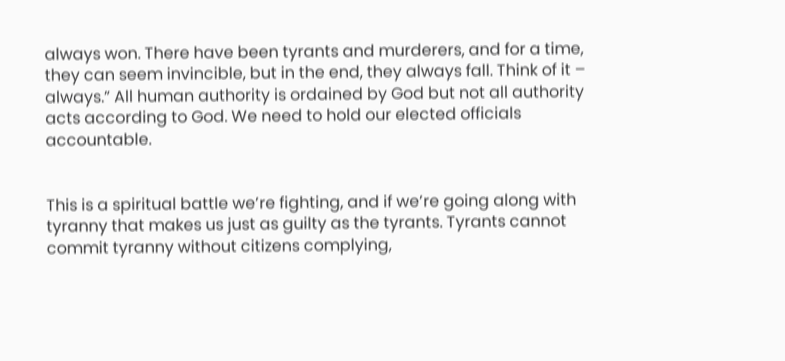always won. There have been tyrants and murderers, and for a time, they can seem invincible, but in the end, they always fall. Think of it – always.” All human authority is ordained by God but not all authority acts according to God. We need to hold our elected officials accountable.


This is a spiritual battle we’re fighting, and if we’re going along with tyranny that makes us just as guilty as the tyrants. Tyrants cannot commit tyranny without citizens complying,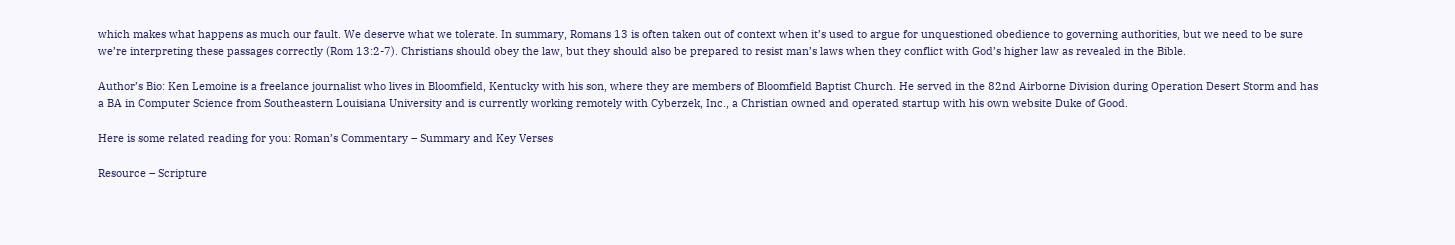which makes what happens as much our fault. We deserve what we tolerate. In summary, Romans 13 is often taken out of context when it’s used to argue for unquestioned obedience to governing authorities, but we need to be sure we’re interpreting these passages correctly (Rom 13:2-7). Christians should obey the law, but they should also be prepared to resist man’s laws when they conflict with God’s higher law as revealed in the Bible.

Author’s Bio: Ken Lemoine is a freelance journalist who lives in Bloomfield, Kentucky with his son, where they are members of Bloomfield Baptist Church. He served in the 82nd Airborne Division during Operation Desert Storm and has a BA in Computer Science from Southeastern Louisiana University and is currently working remotely with Cyberzek, Inc., a Christian owned and operated startup with his own website Duke of Good.

Here is some related reading for you: Roman’s Commentary – Summary and Key Verses

Resource – Scripture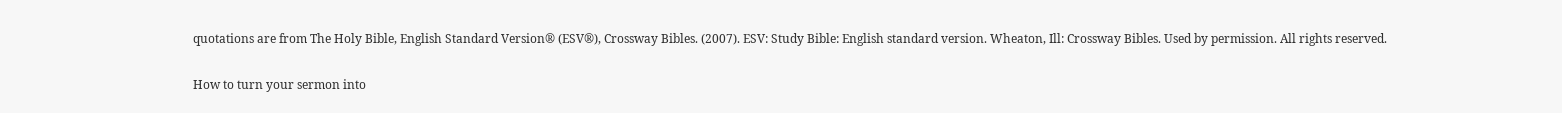quotations are from The Holy Bible, English Standard Version® (ESV®), Crossway Bibles. (2007). ESV: Study Bible: English standard version. Wheaton, Ill: Crossway Bibles. Used by permission. All rights reserved.

How to turn your sermon into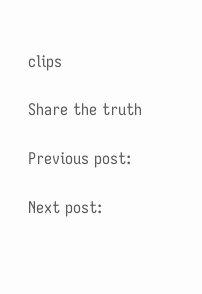clips

Share the truth

Previous post:

Next post: